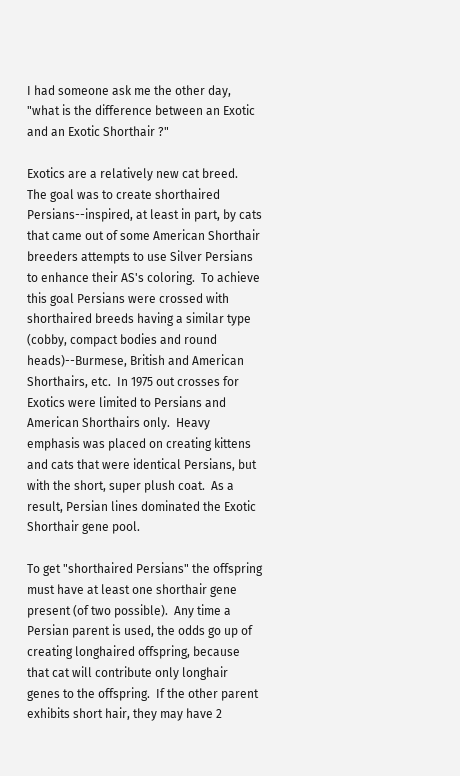I had someone ask me the other day, "what is the difference between an Exotic and an Exotic Shorthair ?"

Exotics are a relatively new cat breed.  The goal was to create shorthaired Persians--inspired, at least in part, by cats that came out of some American Shorthair breeders attempts to use Silver Persians to enhance their AS's coloring.  To achieve this goal Persians were crossed with shorthaired breeds having a similar type (cobby, compact bodies and round heads)--Burmese, British and American Shorthairs, etc.  In 1975 out crosses for Exotics were limited to Persians and American Shorthairs only.  Heavy emphasis was placed on creating kittens and cats that were identical Persians, but with the short, super plush coat.  As a result, Persian lines dominated the Exotic Shorthair gene pool.

To get "shorthaired Persians" the offspring must have at least one shorthair gene present (of two possible).  Any time a Persian parent is used, the odds go up of creating longhaired offspring, because that cat will contribute only longhair genes to the offspring.  If the other parent exhibits short hair, they may have 2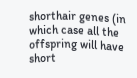shorthair genes (in which case all the offspring will have short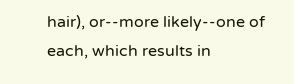hair), or--more likely--one of each, which results in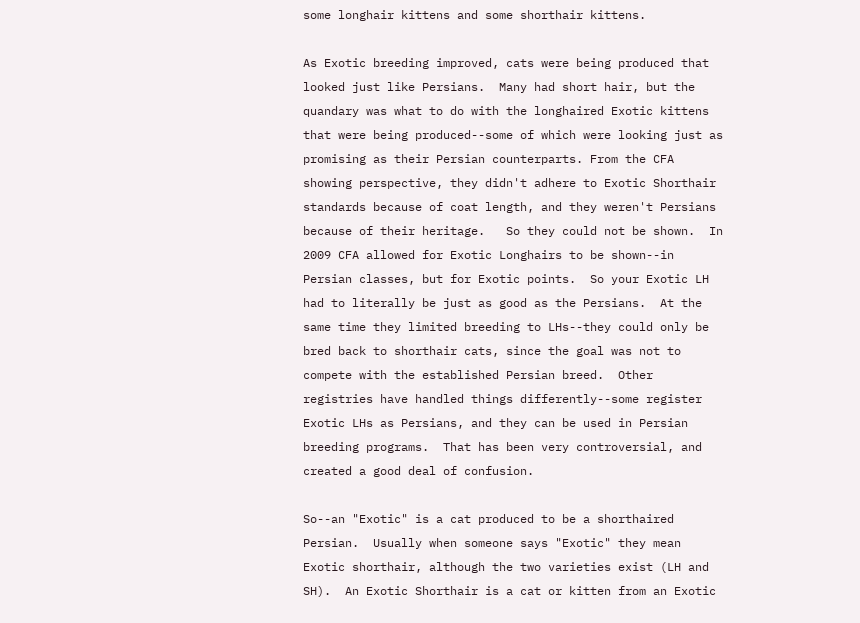some longhair kittens and some shorthair kittens.

As Exotic breeding improved, cats were being produced that looked just like Persians.  Many had short hair, but the quandary was what to do with the longhaired Exotic kittens that were being produced--some of which were looking just as promising as their Persian counterparts. From the CFA showing perspective, they didn't adhere to Exotic Shorthair standards because of coat length, and they weren't Persians because of their heritage.   So they could not be shown.  In 2009 CFA allowed for Exotic Longhairs to be shown--in Persian classes, but for Exotic points.  So your Exotic LH had to literally be just as good as the Persians.  At the same time they limited breeding to LHs--they could only be bred back to shorthair cats, since the goal was not to compete with the established Persian breed.  Other registries have handled things differently--some register Exotic LHs as Persians, and they can be used in Persian breeding programs.  That has been very controversial, and created a good deal of confusion.

So--an "Exotic" is a cat produced to be a shorthaired Persian.  Usually when someone says "Exotic" they mean Exotic shorthair, although the two varieties exist (LH and SH).  An Exotic Shorthair is a cat or kitten from an Exotic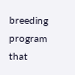breeding program that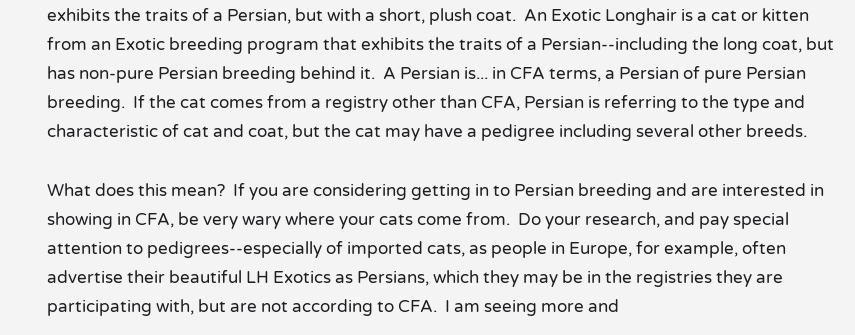exhibits the traits of a Persian, but with a short, plush coat.  An Exotic Longhair is a cat or kitten from an Exotic breeding program that exhibits the traits of a Persian--including the long coat, but has non-pure Persian breeding behind it.  A Persian is... in CFA terms, a Persian of pure Persian breeding.  If the cat comes from a registry other than CFA, Persian is referring to the type and characteristic of cat and coat, but the cat may have a pedigree including several other breeds.

What does this mean?  If you are considering getting in to Persian breeding and are interested in showing in CFA, be very wary where your cats come from.  Do your research, and pay special attention to pedigrees--especially of imported cats, as people in Europe, for example, often advertise their beautiful LH Exotics as Persians, which they may be in the registries they are participating with, but are not according to CFA.  I am seeing more and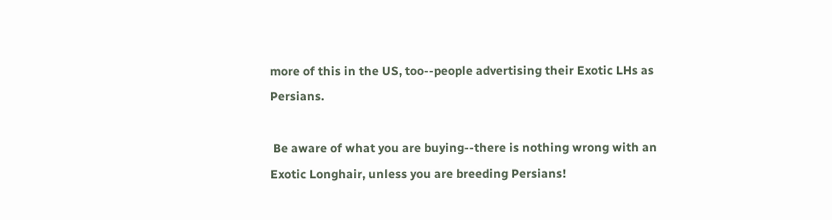more of this in the US, too--people advertising their Exotic LHs as Persians.

 Be aware of what you are buying--there is nothing wrong with an Exotic Longhair, unless you are breeding Persians!